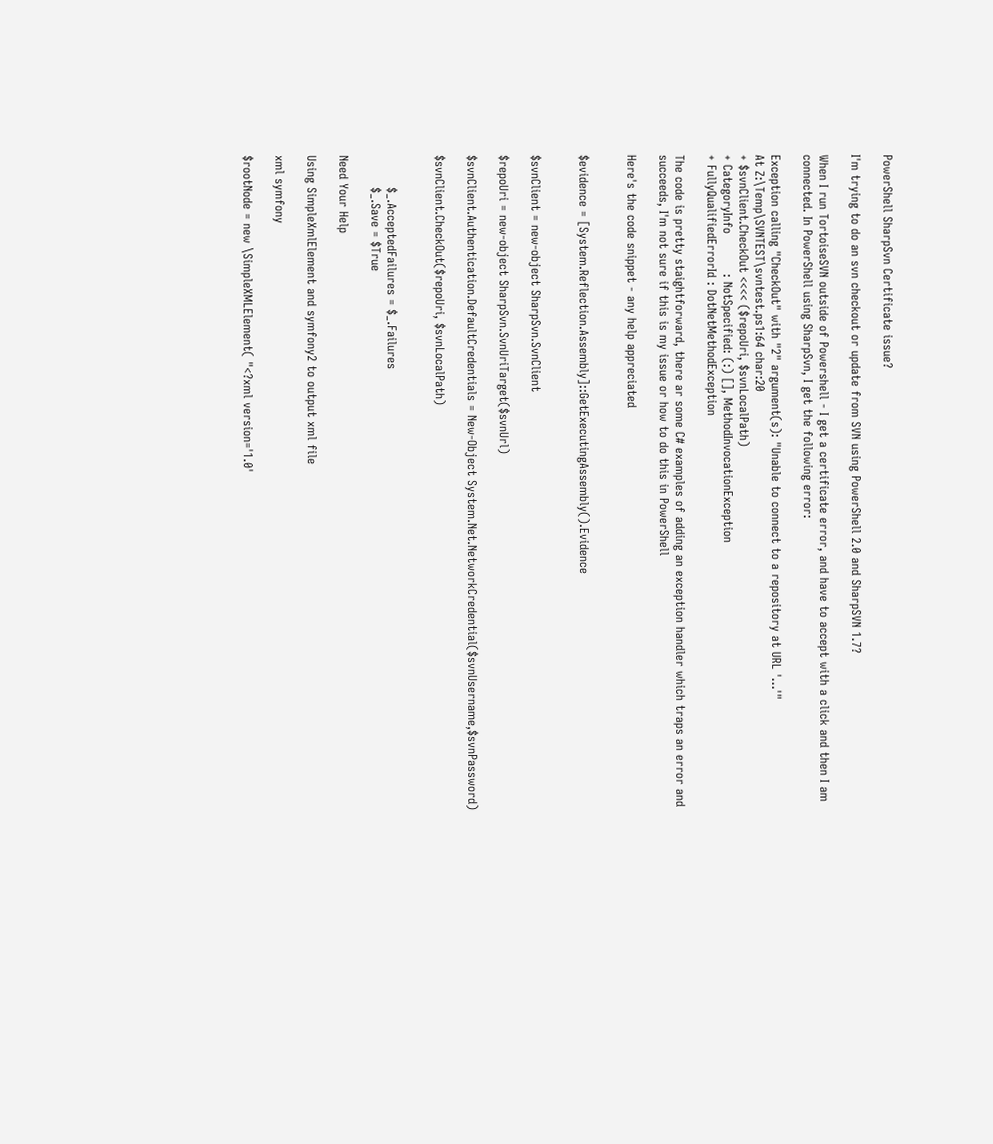PowerShell SharpSvn Certificate issue?

I'm trying to do an svn checkout or update from SVN using PowerShell 2.0 and SharpSVN 1.7?

When I run TortoiseSVN outside of Powershell - I get a certificate error, and have to accept with a click and then I am connected. In PowerShell using SharpSvn, I get the following error:

Exception calling "CheckOut" with "2" argument(s): "Unable to connect to a repository at URL '...'"
At Z:\Temp\SVNTEST\svntest.ps1:64 char:20
+ $svnClient.CheckOut <<<< ($repoUri, $svnLocalPath)
+ CategoryInfo          : NotSpecified: (:) [], MethodInvocationException
+ FullyQualifiedErrorId : DotNetMethodException

The code is pretty staightforward, there ar some C# examples of adding an exception handler which traps an error and succeeds, I'm not sure if this is my issue or how to do this in PowerShell

Here's the code snippet - any help appreciated


$evidence = [System.Reflection.Assembly]::GetExecutingAssembly().Evidence


$svnClient = new-object SharpSvn.SvnClient

$repoUri = new-object SharpSvn.SvnUriTarget($svnUrl)

$svnClient.Authentication.DefaultCredentials = New-Object System.Net.NetworkCredential($svnUsername,$svnPassword)

$svnClient.CheckOut($repoUri, $svnLocalPath)


        $_.AcceptedFailures = $_.Failures
        $_.Save = $True

Need Your Help

Using SimpleXmlElement and symfony2 to output xml file

xml symfony

$rootNode = new \SimpleXMLElement( "<?xml version='1.0'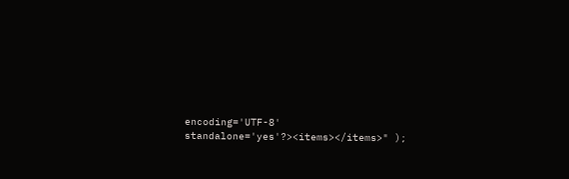encoding='UTF-8' standalone='yes'?><items></items>" );